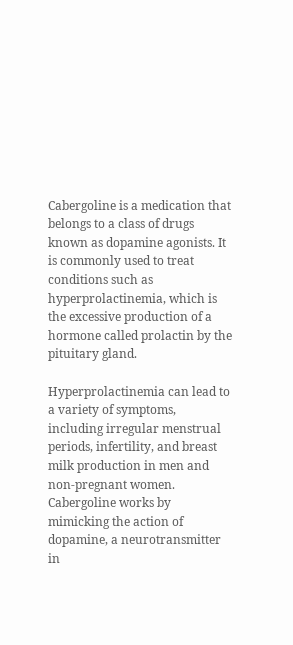Cabergoline is a medication that belongs to a class of drugs known as dopamine agonists. It is commonly used to treat conditions such as hyperprolactinemia, which is the excessive production of a hormone called prolactin by the pituitary gland.

Hyperprolactinemia can lead to a variety of symptoms, including irregular menstrual periods, infertility, and breast milk production in men and non-pregnant women. Cabergoline works by mimicking the action of dopamine, a neurotransmitter in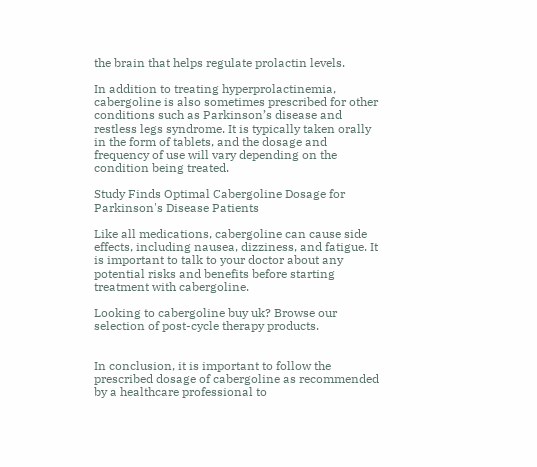the brain that helps regulate prolactin levels.

In addition to treating hyperprolactinemia, cabergoline is also sometimes prescribed for other conditions such as Parkinson’s disease and restless legs syndrome. It is typically taken orally in the form of tablets, and the dosage and frequency of use will vary depending on the condition being treated.

Study Finds Optimal Cabergoline Dosage for Parkinson's Disease Patients

Like all medications, cabergoline can cause side effects, including nausea, dizziness, and fatigue. It is important to talk to your doctor about any potential risks and benefits before starting treatment with cabergoline.

Looking to cabergoline buy uk? Browse our selection of post-cycle therapy products.


In conclusion, it is important to follow the prescribed dosage of cabergoline as recommended by a healthcare professional to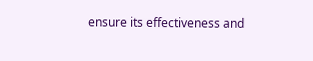ensure its effectiveness and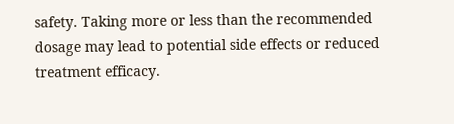safety. Taking more or less than the recommended dosage may lead to potential side effects or reduced treatment efficacy.